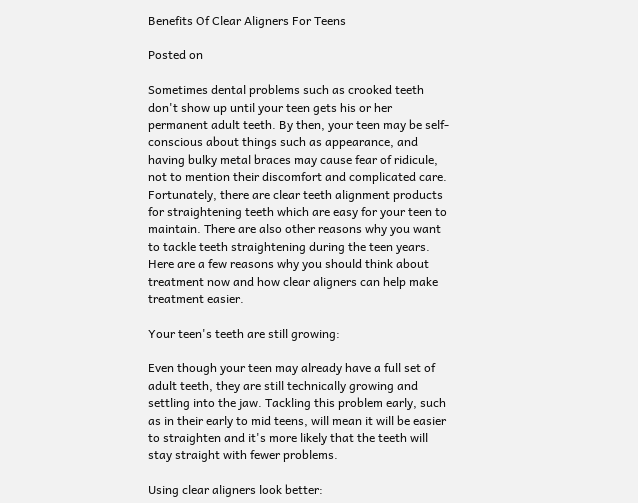Benefits Of Clear Aligners For Teens

Posted on

Sometimes dental problems such as crooked teeth don't show up until your teen gets his or her permanent adult teeth. By then, your teen may be self-conscious about things such as appearance, and having bulky metal braces may cause fear of ridicule, not to mention their discomfort and complicated care. Fortunately, there are clear teeth alignment products for straightening teeth which are easy for your teen to maintain. There are also other reasons why you want to tackle teeth straightening during the teen years. Here are a few reasons why you should think about treatment now and how clear aligners can help make treatment easier.

Your teen's teeth are still growing:

Even though your teen may already have a full set of adult teeth, they are still technically growing and settling into the jaw. Tackling this problem early, such as in their early to mid teens, will mean it will be easier to straighten and it's more likely that the teeth will stay straight with fewer problems.

Using clear aligners look better: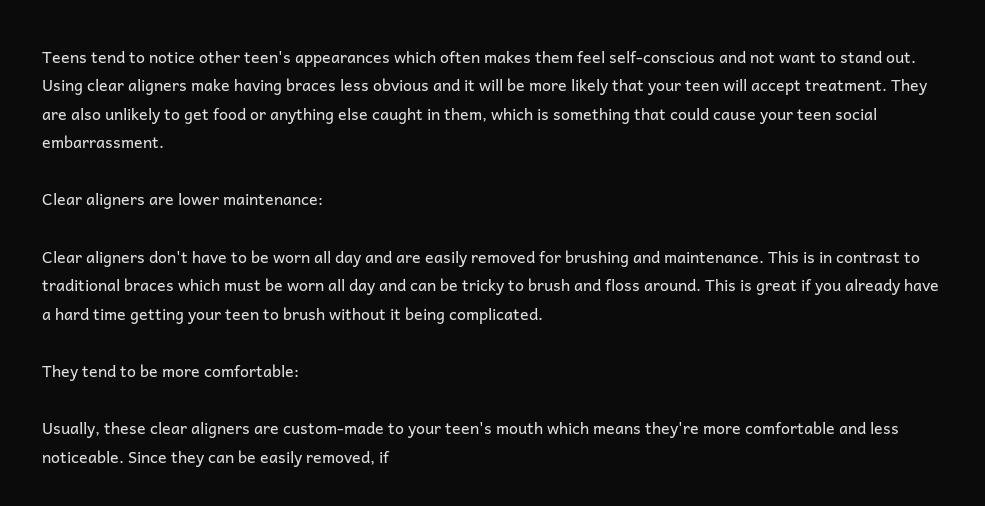Teens tend to notice other teen's appearances which often makes them feel self-conscious and not want to stand out. Using clear aligners make having braces less obvious and it will be more likely that your teen will accept treatment. They are also unlikely to get food or anything else caught in them, which is something that could cause your teen social embarrassment.

Clear aligners are lower maintenance:

Clear aligners don't have to be worn all day and are easily removed for brushing and maintenance. This is in contrast to traditional braces which must be worn all day and can be tricky to brush and floss around. This is great if you already have a hard time getting your teen to brush without it being complicated.

They tend to be more comfortable:

Usually, these clear aligners are custom-made to your teen's mouth which means they're more comfortable and less noticeable. Since they can be easily removed, if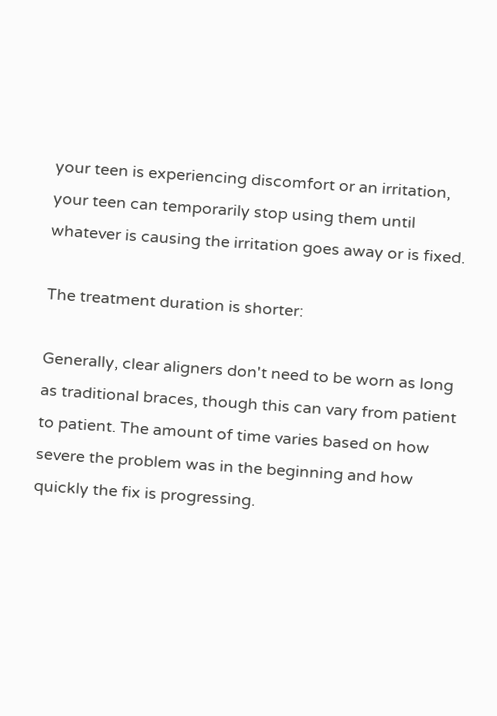your teen is experiencing discomfort or an irritation, your teen can temporarily stop using them until whatever is causing the irritation goes away or is fixed.

The treatment duration is shorter:

Generally, clear aligners don't need to be worn as long as traditional braces, though this can vary from patient to patient. The amount of time varies based on how severe the problem was in the beginning and how quickly the fix is progressing.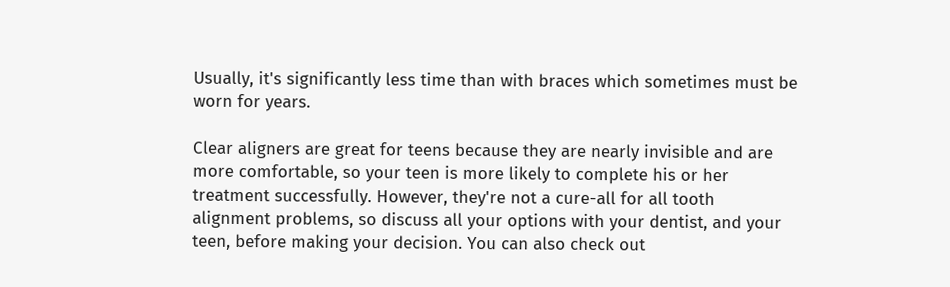Usually, it's significantly less time than with braces which sometimes must be worn for years.

Clear aligners are great for teens because they are nearly invisible and are more comfortable, so your teen is more likely to complete his or her treatment successfully. However, they're not a cure-all for all tooth alignment problems, so discuss all your options with your dentist, and your teen, before making your decision. You can also check out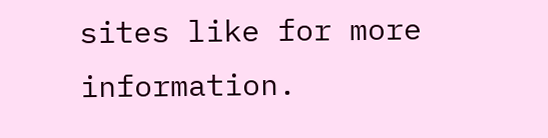sites like for more information.